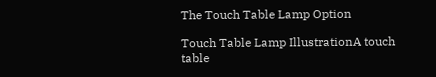The Touch Table Lamp Option

Touch Table Lamp IllustrationA touch table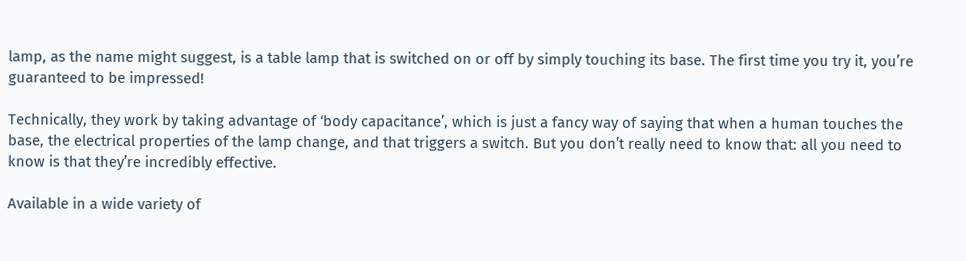lamp, as the name might suggest, is a table lamp that is switched on or off by simply touching its base. The first time you try it, you’re guaranteed to be impressed!

Technically, they work by taking advantage of ‘body capacitance’, which is just a fancy way of saying that when a human touches the base, the electrical properties of the lamp change, and that triggers a switch. But you don’t really need to know that: all you need to know is that they’re incredibly effective.

Available in a wide variety of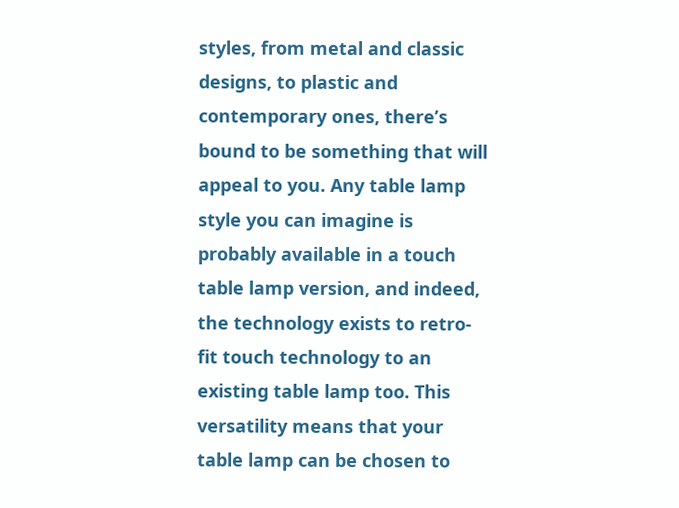styles, from metal and classic designs, to plastic and contemporary ones, there’s bound to be something that will appeal to you. Any table lamp style you can imagine is probably available in a touch table lamp version, and indeed, the technology exists to retro-fit touch technology to an existing table lamp too. This versatility means that your table lamp can be chosen to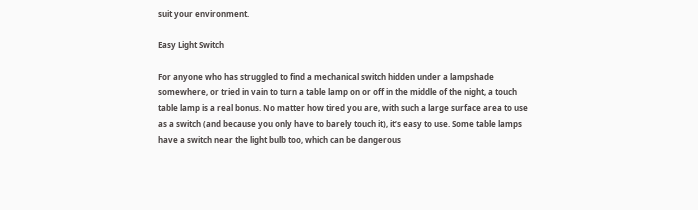suit your environment.

Easy Light Switch

For anyone who has struggled to find a mechanical switch hidden under a lampshade somewhere, or tried in vain to turn a table lamp on or off in the middle of the night, a touch table lamp is a real bonus. No matter how tired you are, with such a large surface area to use as a switch (and because you only have to barely touch it), it’s easy to use. Some table lamps have a switch near the light bulb too, which can be dangerous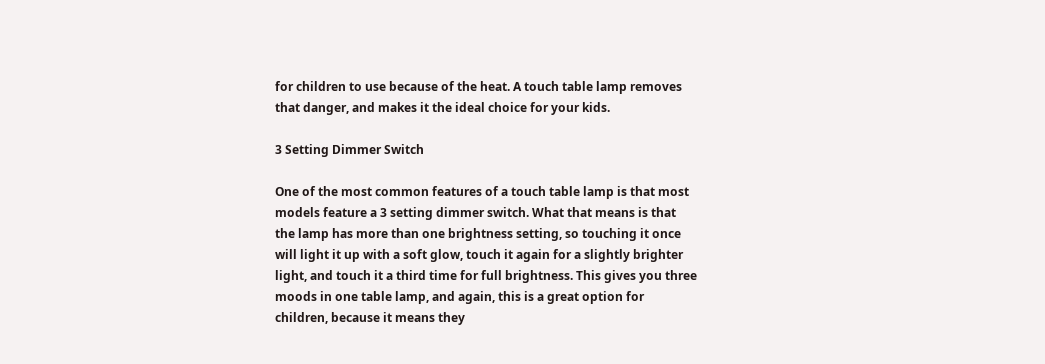for children to use because of the heat. A touch table lamp removes that danger, and makes it the ideal choice for your kids.

3 Setting Dimmer Switch

One of the most common features of a touch table lamp is that most models feature a 3 setting dimmer switch. What that means is that the lamp has more than one brightness setting, so touching it once will light it up with a soft glow, touch it again for a slightly brighter light, and touch it a third time for full brightness. This gives you three moods in one table lamp, and again, this is a great option for children, because it means they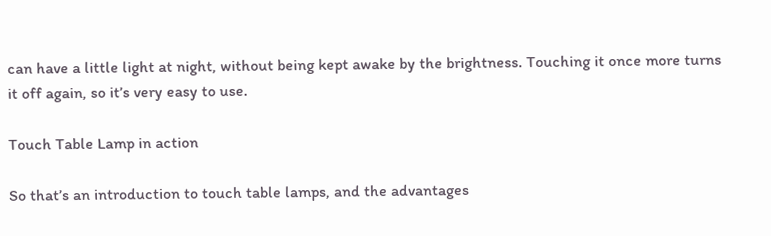can have a little light at night, without being kept awake by the brightness. Touching it once more turns it off again, so it’s very easy to use.

Touch Table Lamp in action

So that’s an introduction to touch table lamps, and the advantages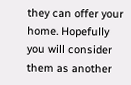they can offer your home. Hopefully you will consider them as another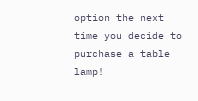option the next time you decide to purchase a table lamp!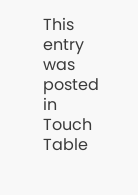This entry was posted in Touch Table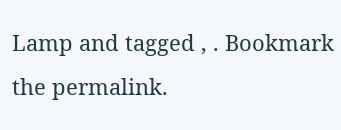Lamp and tagged , . Bookmark the permalink.